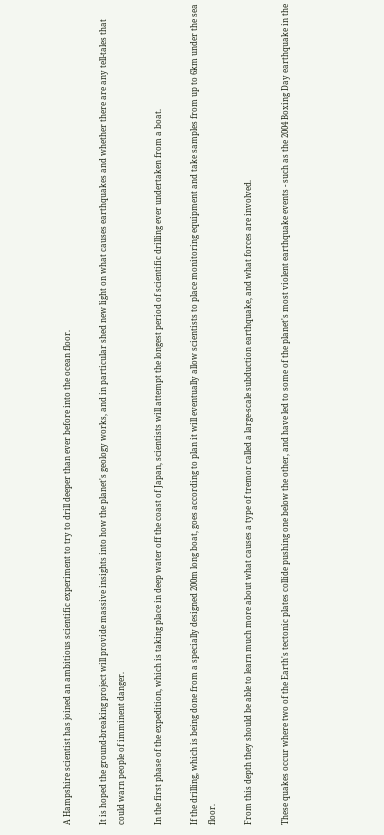A Hampshire scientist has joined an ambitious scientific experiment to try to drill deeper than ever before into the ocean floor.

It is hoped the ground-breaking project will provide massive insights into how the planet's geology works, and in particular shed new light on what causes earthquakes and whether there are any tell-tales that could warn people of imminent danger.

In the first phase of the expedition, which is taking place in deep water off the coast of Japan, scientists will attempt the longest period of scientific drilling ever undertaken from a boat.

If the drilling, which is being done from a specially designed 200m long boat, goes according to plan it will eventually allow scientists to place monitoring equipment and take samples from up to 6km under the sea floor.

From this depth they should be able to learn much more about what causes a type of tremor called a large-scale subduction earthquake, and what forces are involved.

These quakes occur where two of the Earth's tectonic plates collide pushing one below the other, and have led to some of the planet's most violent earthquake events - such as the 2004 Boxing Day earthquake in the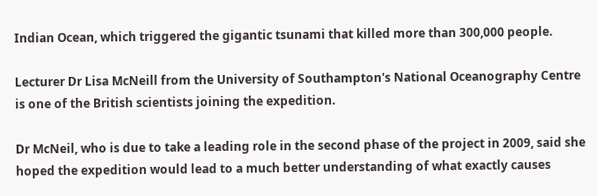Indian Ocean, which triggered the gigantic tsunami that killed more than 300,000 people.

Lecturer Dr Lisa McNeill from the University of Southampton's National Oceanography Centre is one of the British scientists joining the expedition.

Dr McNeil, who is due to take a leading role in the second phase of the project in 2009, said she hoped the expedition would lead to a much better understanding of what exactly causes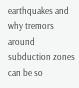earthquakes and why tremors around subduction zones can be so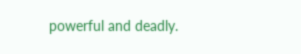powerful and deadly.